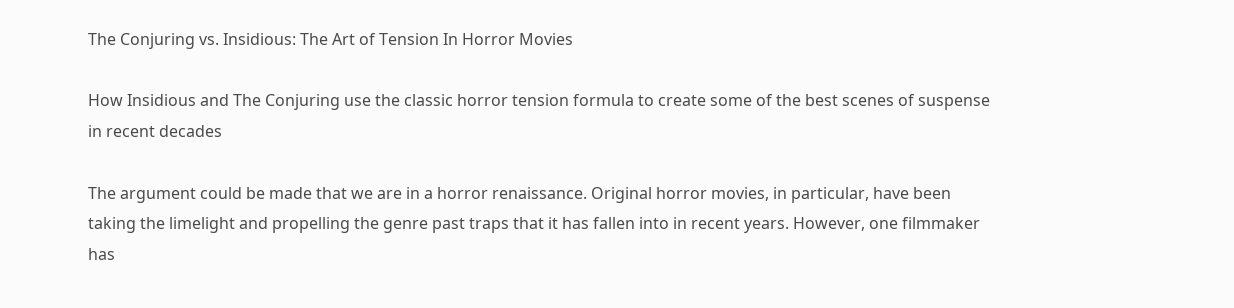The Conjuring vs. Insidious: The Art of Tension In Horror Movies

How Insidious and The Conjuring use the classic horror tension formula to create some of the best scenes of suspense in recent decades

The argument could be made that we are in a horror renaissance. Original horror movies, in particular, have been taking the limelight and propelling the genre past traps that it has fallen into in recent years. However, one filmmaker has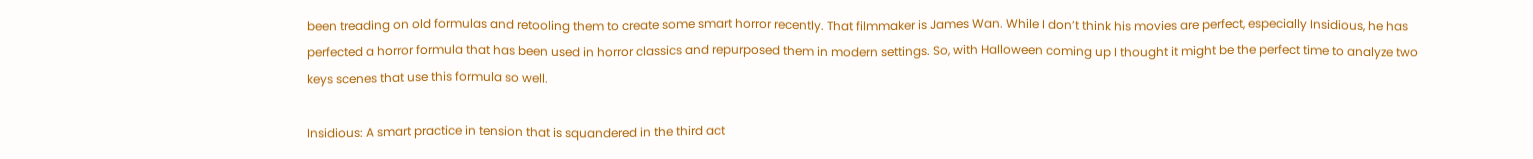been treading on old formulas and retooling them to create some smart horror recently. That filmmaker is James Wan. While I don’t think his movies are perfect, especially Insidious, he has perfected a horror formula that has been used in horror classics and repurposed them in modern settings. So, with Halloween coming up I thought it might be the perfect time to analyze two keys scenes that use this formula so well.

Insidious: A smart practice in tension that is squandered in the third act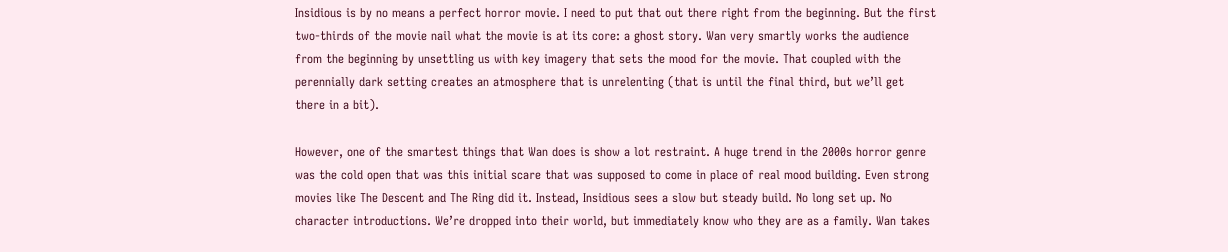Insidious is by no means a perfect horror movie. I need to put that out there right from the beginning. But the first two-thirds of the movie nail what the movie is at its core: a ghost story. Wan very smartly works the audience from the beginning by unsettling us with key imagery that sets the mood for the movie. That coupled with the perennially dark setting creates an atmosphere that is unrelenting (that is until the final third, but we’ll get there in a bit).

However, one of the smartest things that Wan does is show a lot restraint. A huge trend in the 2000s horror genre was the cold open that was this initial scare that was supposed to come in place of real mood building. Even strong movies like The Descent and The Ring did it. Instead, Insidious sees a slow but steady build. No long set up. No character introductions. We’re dropped into their world, but immediately know who they are as a family. Wan takes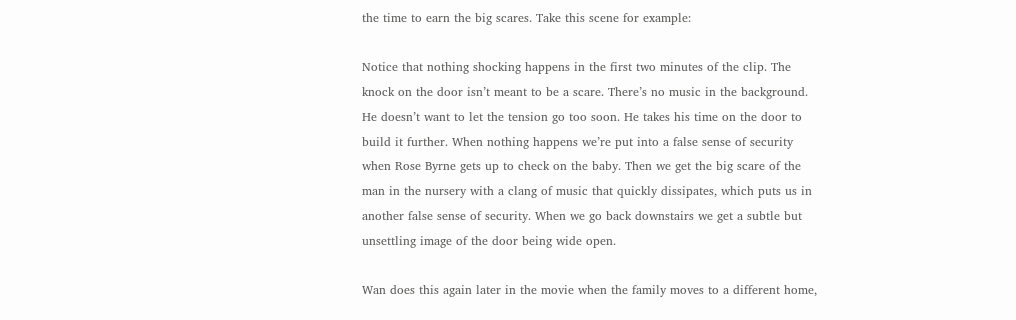the time to earn the big scares. Take this scene for example:

Notice that nothing shocking happens in the first two minutes of the clip. The knock on the door isn’t meant to be a scare. There’s no music in the background. He doesn’t want to let the tension go too soon. He takes his time on the door to build it further. When nothing happens we’re put into a false sense of security when Rose Byrne gets up to check on the baby. Then we get the big scare of the man in the nursery with a clang of music that quickly dissipates, which puts us in another false sense of security. When we go back downstairs we get a subtle but unsettling image of the door being wide open.

Wan does this again later in the movie when the family moves to a different home,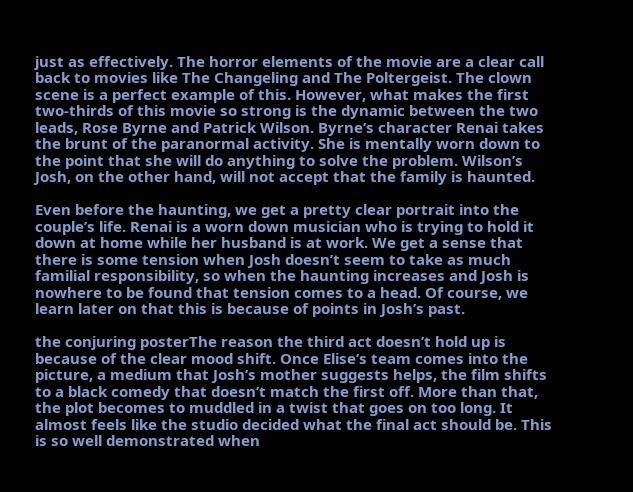just as effectively. The horror elements of the movie are a clear call back to movies like The Changeling and The Poltergeist. The clown scene is a perfect example of this. However, what makes the first two-thirds of this movie so strong is the dynamic between the two leads, Rose Byrne and Patrick Wilson. Byrne’s character Renai takes the brunt of the paranormal activity. She is mentally worn down to the point that she will do anything to solve the problem. Wilson’s Josh, on the other hand, will not accept that the family is haunted.

Even before the haunting, we get a pretty clear portrait into the couple’s life. Renai is a worn down musician who is trying to hold it down at home while her husband is at work. We get a sense that there is some tension when Josh doesn’t seem to take as much familial responsibility, so when the haunting increases and Josh is nowhere to be found that tension comes to a head. Of course, we learn later on that this is because of points in Josh’s past.

the conjuring posterThe reason the third act doesn’t hold up is because of the clear mood shift. Once Elise’s team comes into the picture, a medium that Josh’s mother suggests helps, the film shifts to a black comedy that doesn’t match the first off. More than that, the plot becomes to muddled in a twist that goes on too long. It almost feels like the studio decided what the final act should be. This is so well demonstrated when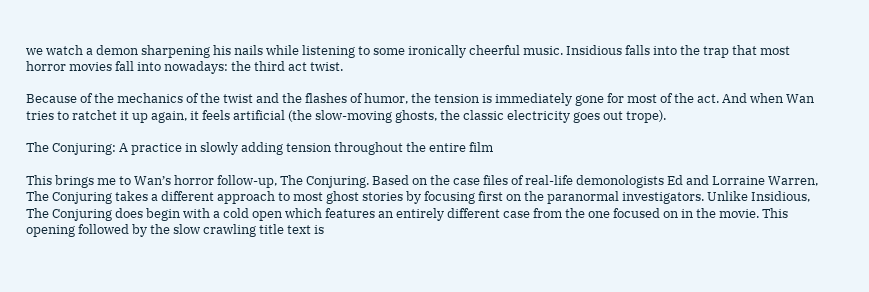we watch a demon sharpening his nails while listening to some ironically cheerful music. Insidious falls into the trap that most horror movies fall into nowadays: the third act twist.

Because of the mechanics of the twist and the flashes of humor, the tension is immediately gone for most of the act. And when Wan tries to ratchet it up again, it feels artificial (the slow-moving ghosts, the classic electricity goes out trope).

The Conjuring: A practice in slowly adding tension throughout the entire film

This brings me to Wan’s horror follow-up, The Conjuring. Based on the case files of real-life demonologists Ed and Lorraine Warren, The Conjuring takes a different approach to most ghost stories by focusing first on the paranormal investigators. Unlike Insidious, The Conjuring does begin with a cold open which features an entirely different case from the one focused on in the movie. This opening followed by the slow crawling title text is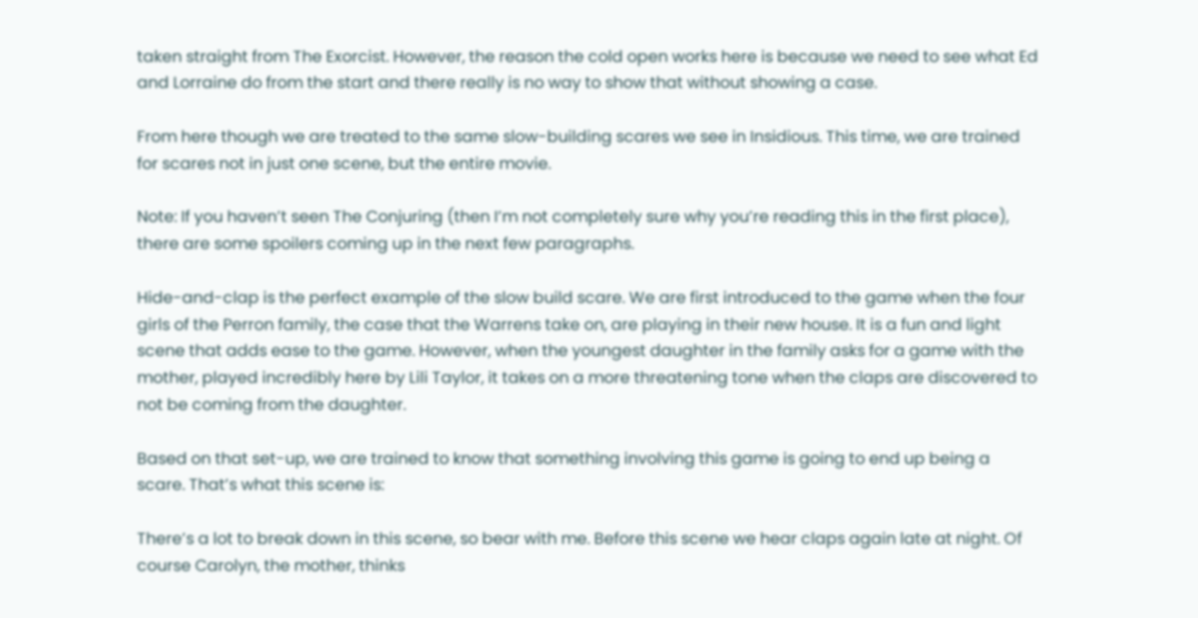taken straight from The Exorcist. However, the reason the cold open works here is because we need to see what Ed and Lorraine do from the start and there really is no way to show that without showing a case.

From here though we are treated to the same slow-building scares we see in Insidious. This time, we are trained for scares not in just one scene, but the entire movie.

Note: If you haven’t seen The Conjuring (then I’m not completely sure why you’re reading this in the first place), there are some spoilers coming up in the next few paragraphs.

Hide-and-clap is the perfect example of the slow build scare. We are first introduced to the game when the four girls of the Perron family, the case that the Warrens take on, are playing in their new house. It is a fun and light scene that adds ease to the game. However, when the youngest daughter in the family asks for a game with the mother, played incredibly here by Lili Taylor, it takes on a more threatening tone when the claps are discovered to not be coming from the daughter.

Based on that set-up, we are trained to know that something involving this game is going to end up being a scare. That’s what this scene is:

There’s a lot to break down in this scene, so bear with me. Before this scene we hear claps again late at night. Of course Carolyn, the mother, thinks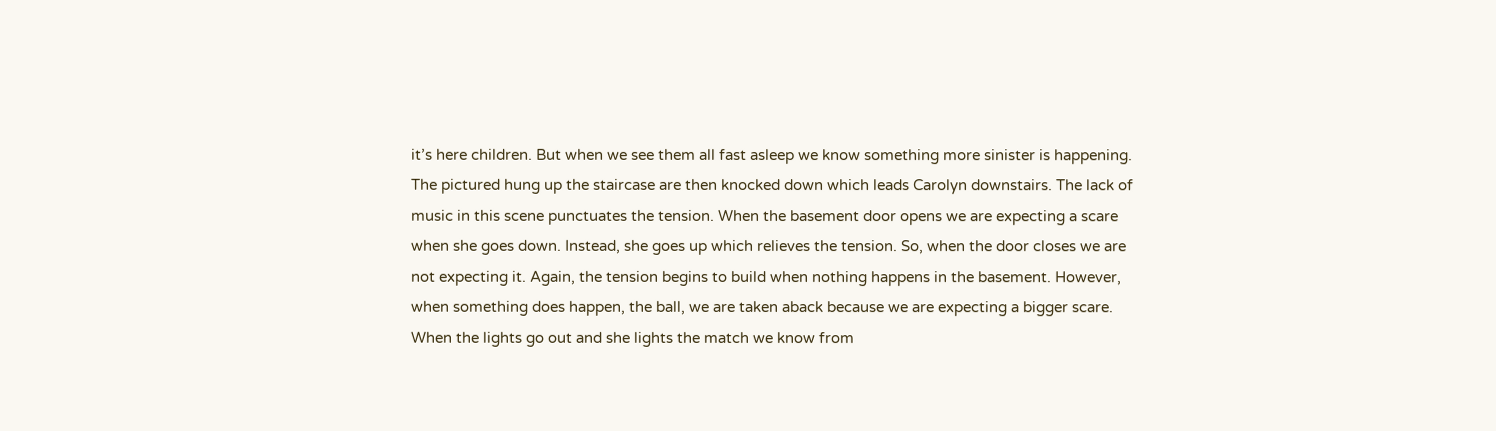it’s here children. But when we see them all fast asleep we know something more sinister is happening. The pictured hung up the staircase are then knocked down which leads Carolyn downstairs. The lack of music in this scene punctuates the tension. When the basement door opens we are expecting a scare when she goes down. Instead, she goes up which relieves the tension. So, when the door closes we are not expecting it. Again, the tension begins to build when nothing happens in the basement. However, when something does happen, the ball, we are taken aback because we are expecting a bigger scare. When the lights go out and she lights the match we know from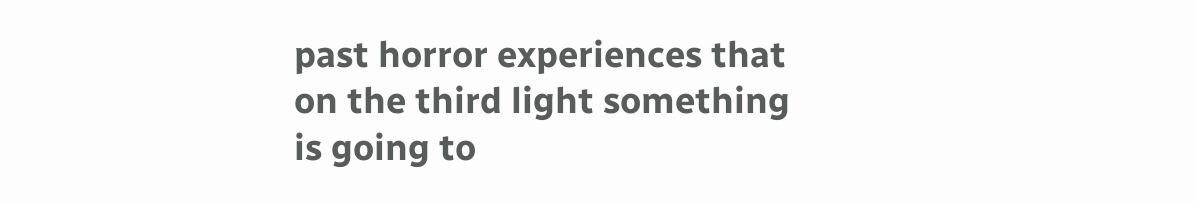past horror experiences that on the third light something is going to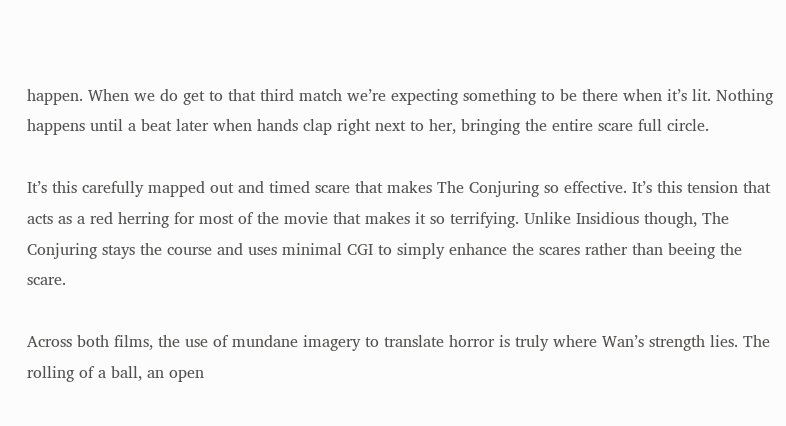happen. When we do get to that third match we’re expecting something to be there when it’s lit. Nothing happens until a beat later when hands clap right next to her, bringing the entire scare full circle.

It’s this carefully mapped out and timed scare that makes The Conjuring so effective. It’s this tension that acts as a red herring for most of the movie that makes it so terrifying. Unlike Insidious though, The Conjuring stays the course and uses minimal CGI to simply enhance the scares rather than beeing the scare.

Across both films, the use of mundane imagery to translate horror is truly where Wan’s strength lies. The rolling of a ball, an open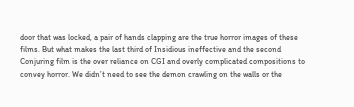door that was locked, a pair of hands clapping are the true horror images of these films. But what makes the last third of Insidious ineffective and the second Conjuring film is the over reliance on CGI and overly complicated compositions to convey horror. We didn’t need to see the demon crawling on the walls or the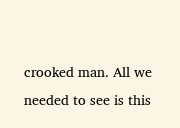crooked man. All we needed to see is this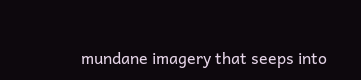mundane imagery that seeps into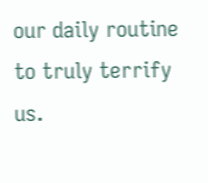our daily routine to truly terrify us.